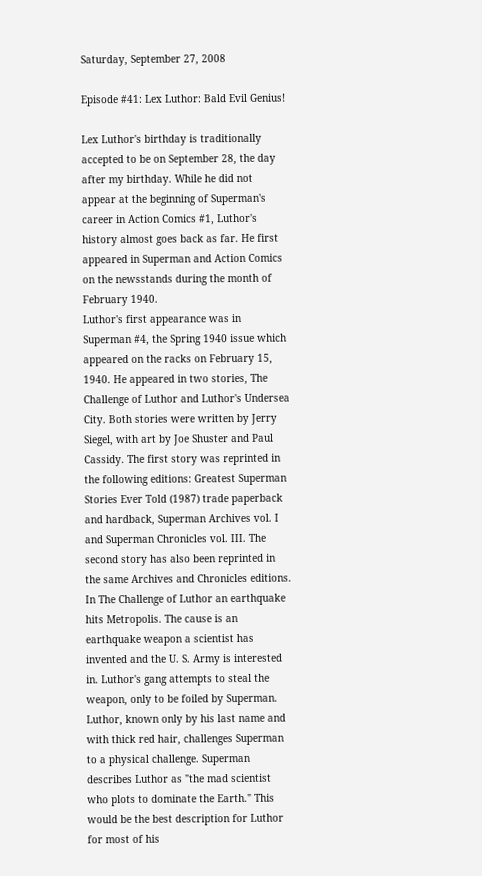Saturday, September 27, 2008

Episode #41: Lex Luthor: Bald Evil Genius!

Lex Luthor's birthday is traditionally accepted to be on September 28, the day after my birthday. While he did not appear at the beginning of Superman's career in Action Comics #1, Luthor's history almost goes back as far. He first appeared in Superman and Action Comics on the newsstands during the month of February 1940.
Luthor's first appearance was in Superman #4, the Spring 1940 issue which appeared on the racks on February 15, 1940. He appeared in two stories, The Challenge of Luthor and Luthor's Undersea City. Both stories were written by Jerry Siegel, with art by Joe Shuster and Paul Cassidy. The first story was reprinted in the following editions: Greatest Superman Stories Ever Told (1987) trade paperback and hardback, Superman Archives vol. I and Superman Chronicles vol. III. The second story has also been reprinted in the same Archives and Chronicles editions.
In The Challenge of Luthor an earthquake hits Metropolis. The cause is an earthquake weapon a scientist has invented and the U. S. Army is interested in. Luthor's gang attempts to steal the weapon, only to be foiled by Superman. Luthor, known only by his last name and with thick red hair, challenges Superman to a physical challenge. Superman describes Luthor as "the mad scientist who plots to dominate the Earth." This would be the best description for Luthor for most of his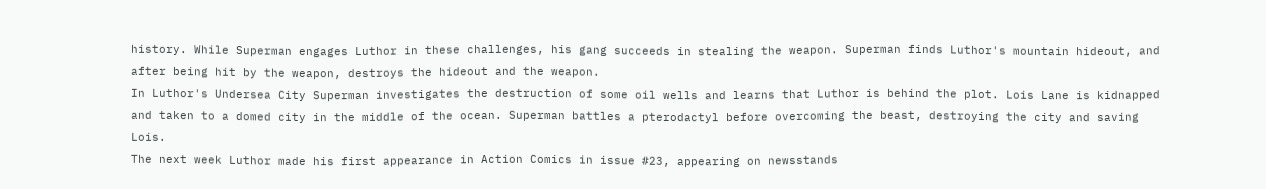history. While Superman engages Luthor in these challenges, his gang succeeds in stealing the weapon. Superman finds Luthor's mountain hideout, and after being hit by the weapon, destroys the hideout and the weapon.
In Luthor's Undersea City Superman investigates the destruction of some oil wells and learns that Luthor is behind the plot. Lois Lane is kidnapped and taken to a domed city in the middle of the ocean. Superman battles a pterodactyl before overcoming the beast, destroying the city and saving Lois.
The next week Luthor made his first appearance in Action Comics in issue #23, appearing on newsstands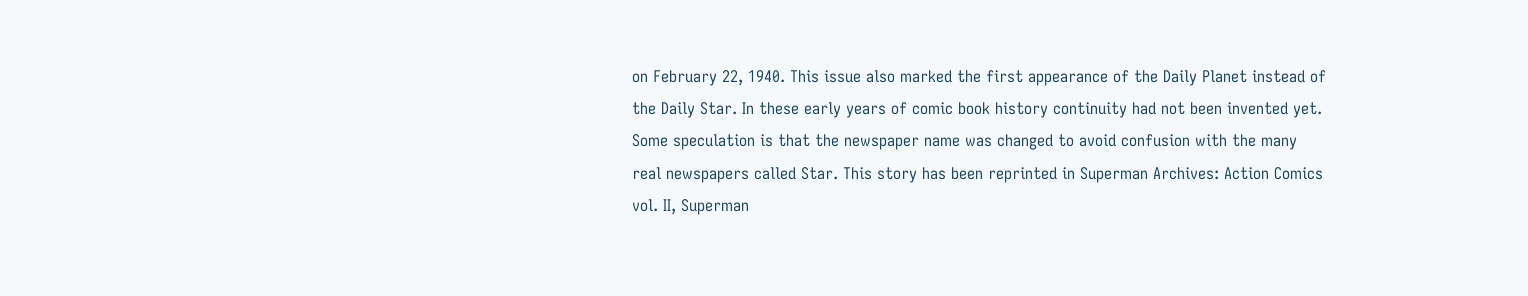on February 22, 1940. This issue also marked the first appearance of the Daily Planet instead of the Daily Star. In these early years of comic book history continuity had not been invented yet. Some speculation is that the newspaper name was changed to avoid confusion with the many real newspapers called Star. This story has been reprinted in Superman Archives: Action Comics vol. II, Superman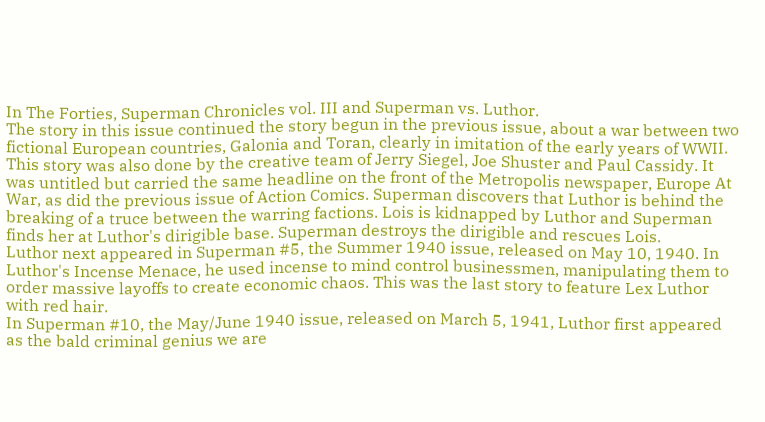In The Forties, Superman Chronicles vol. III and Superman vs. Luthor.
The story in this issue continued the story begun in the previous issue, about a war between two fictional European countries, Galonia and Toran, clearly in imitation of the early years of WWII. This story was also done by the creative team of Jerry Siegel, Joe Shuster and Paul Cassidy. It was untitled but carried the same headline on the front of the Metropolis newspaper, Europe At War, as did the previous issue of Action Comics. Superman discovers that Luthor is behind the breaking of a truce between the warring factions. Lois is kidnapped by Luthor and Superman finds her at Luthor's dirigible base. Superman destroys the dirigible and rescues Lois.
Luthor next appeared in Superman #5, the Summer 1940 issue, released on May 10, 1940. In Luthor's Incense Menace, he used incense to mind control businessmen, manipulating them to order massive layoffs to create economic chaos. This was the last story to feature Lex Luthor with red hair.
In Superman #10, the May/June 1940 issue, released on March 5, 1941, Luthor first appeared as the bald criminal genius we are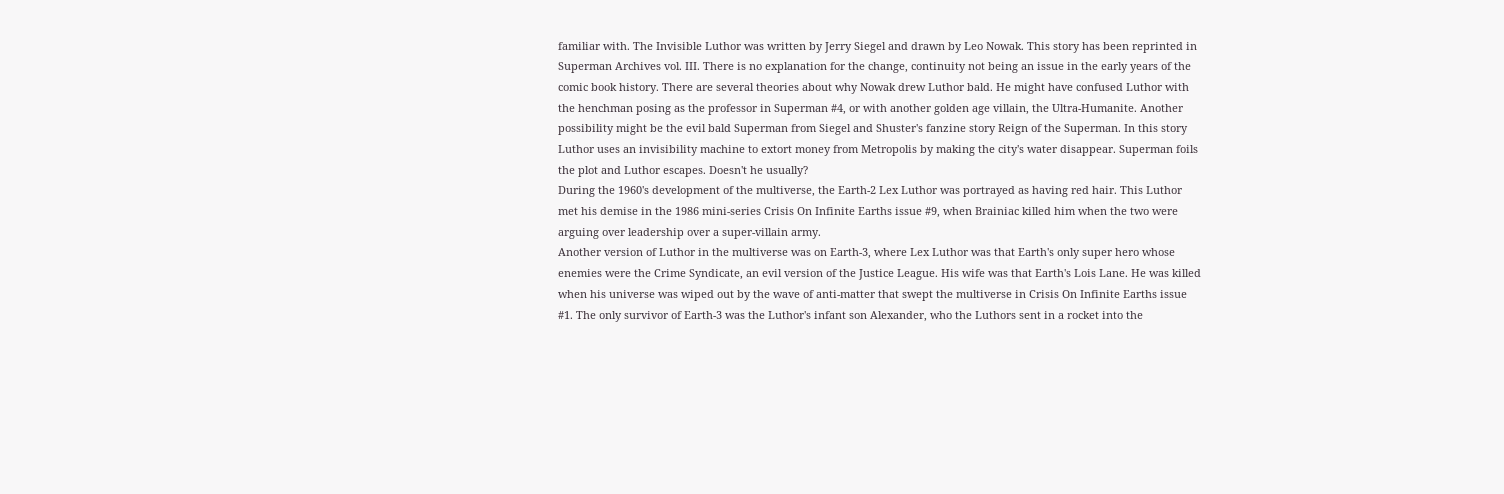familiar with. The Invisible Luthor was written by Jerry Siegel and drawn by Leo Nowak. This story has been reprinted in Superman Archives vol. III. There is no explanation for the change, continuity not being an issue in the early years of the comic book history. There are several theories about why Nowak drew Luthor bald. He might have confused Luthor with the henchman posing as the professor in Superman #4, or with another golden age villain, the Ultra-Humanite. Another possibility might be the evil bald Superman from Siegel and Shuster's fanzine story Reign of the Superman. In this story Luthor uses an invisibility machine to extort money from Metropolis by making the city's water disappear. Superman foils the plot and Luthor escapes. Doesn't he usually?
During the 1960's development of the multiverse, the Earth-2 Lex Luthor was portrayed as having red hair. This Luthor met his demise in the 1986 mini-series Crisis On Infinite Earths issue #9, when Brainiac killed him when the two were arguing over leadership over a super-villain army.
Another version of Luthor in the multiverse was on Earth-3, where Lex Luthor was that Earth's only super hero whose enemies were the Crime Syndicate, an evil version of the Justice League. His wife was that Earth's Lois Lane. He was killed when his universe was wiped out by the wave of anti-matter that swept the multiverse in Crisis On Infinite Earths issue #1. The only survivor of Earth-3 was the Luthor's infant son Alexander, who the Luthors sent in a rocket into the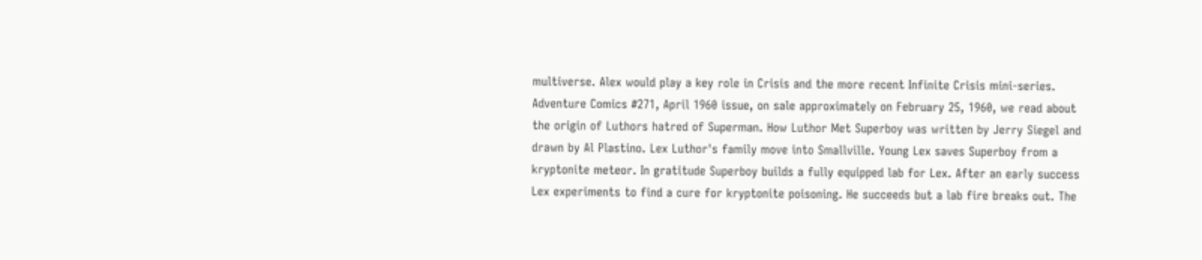multiverse. Alex would play a key role in Crisis and the more recent Infinite Crisis mini-series.
Adventure Comics #271, April 1960 issue, on sale approximately on February 25, 1960, we read about the origin of Luthors hatred of Superman. How Luthor Met Superboy was written by Jerry Siegel and drawn by Al Plastino. Lex Luthor's family move into Smallville. Young Lex saves Superboy from a kryptonite meteor. In gratitude Superboy builds a fully equipped lab for Lex. After an early success Lex experiments to find a cure for kryptonite poisoning. He succeeds but a lab fire breaks out. The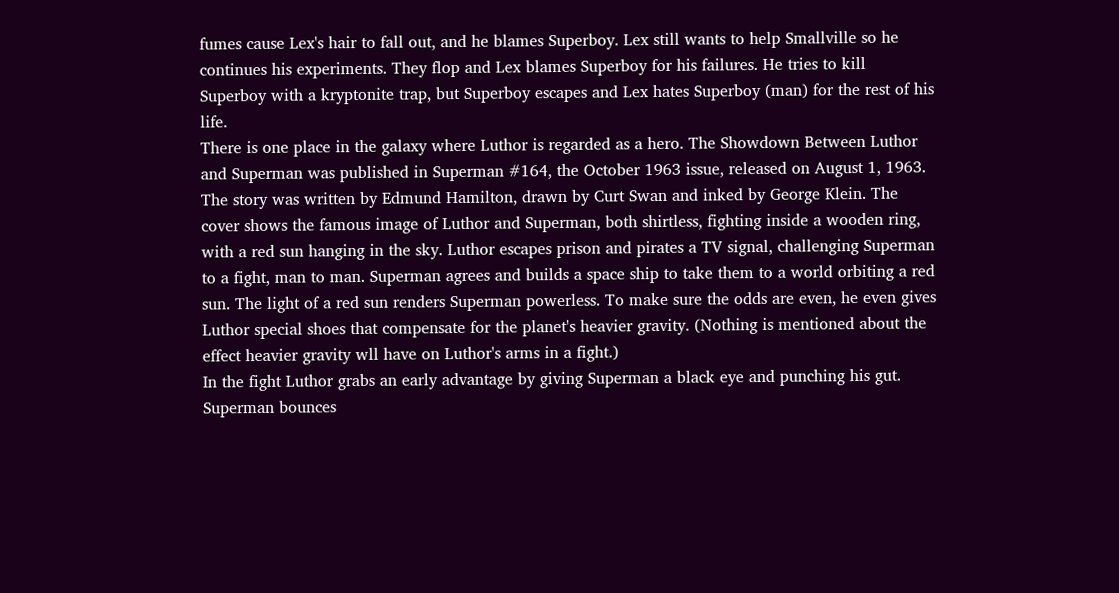fumes cause Lex's hair to fall out, and he blames Superboy. Lex still wants to help Smallville so he continues his experiments. They flop and Lex blames Superboy for his failures. He tries to kill Superboy with a kryptonite trap, but Superboy escapes and Lex hates Superboy (man) for the rest of his life.
There is one place in the galaxy where Luthor is regarded as a hero. The Showdown Between Luthor and Superman was published in Superman #164, the October 1963 issue, released on August 1, 1963. The story was written by Edmund Hamilton, drawn by Curt Swan and inked by George Klein. The cover shows the famous image of Luthor and Superman, both shirtless, fighting inside a wooden ring, with a red sun hanging in the sky. Luthor escapes prison and pirates a TV signal, challenging Superman to a fight, man to man. Superman agrees and builds a space ship to take them to a world orbiting a red sun. The light of a red sun renders Superman powerless. To make sure the odds are even, he even gives Luthor special shoes that compensate for the planet's heavier gravity. (Nothing is mentioned about the effect heavier gravity wll have on Luthor's arms in a fight.)
In the fight Luthor grabs an early advantage by giving Superman a black eye and punching his gut. Superman bounces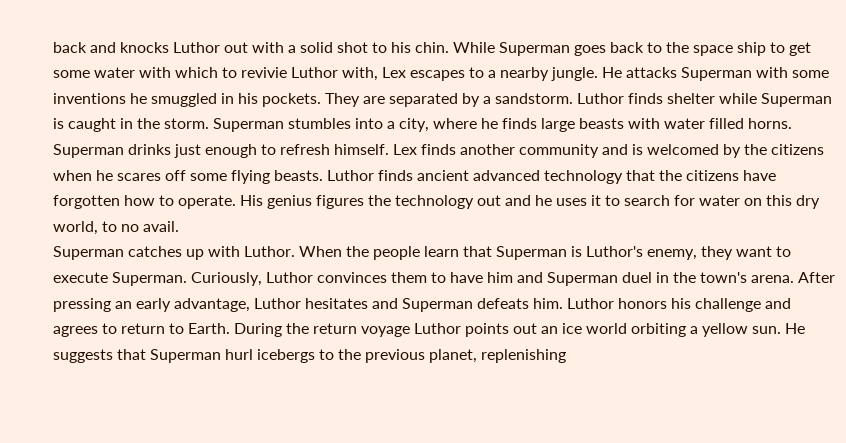back and knocks Luthor out with a solid shot to his chin. While Superman goes back to the space ship to get some water with which to revivie Luthor with, Lex escapes to a nearby jungle. He attacks Superman with some inventions he smuggled in his pockets. They are separated by a sandstorm. Luthor finds shelter while Superman is caught in the storm. Superman stumbles into a city, where he finds large beasts with water filled horns. Superman drinks just enough to refresh himself. Lex finds another community and is welcomed by the citizens when he scares off some flying beasts. Luthor finds ancient advanced technology that the citizens have forgotten how to operate. His genius figures the technology out and he uses it to search for water on this dry world, to no avail.
Superman catches up with Luthor. When the people learn that Superman is Luthor's enemy, they want to execute Superman. Curiously, Luthor convinces them to have him and Superman duel in the town's arena. After pressing an early advantage, Luthor hesitates and Superman defeats him. Luthor honors his challenge and agrees to return to Earth. During the return voyage Luthor points out an ice world orbiting a yellow sun. He suggests that Superman hurl icebergs to the previous planet, replenishing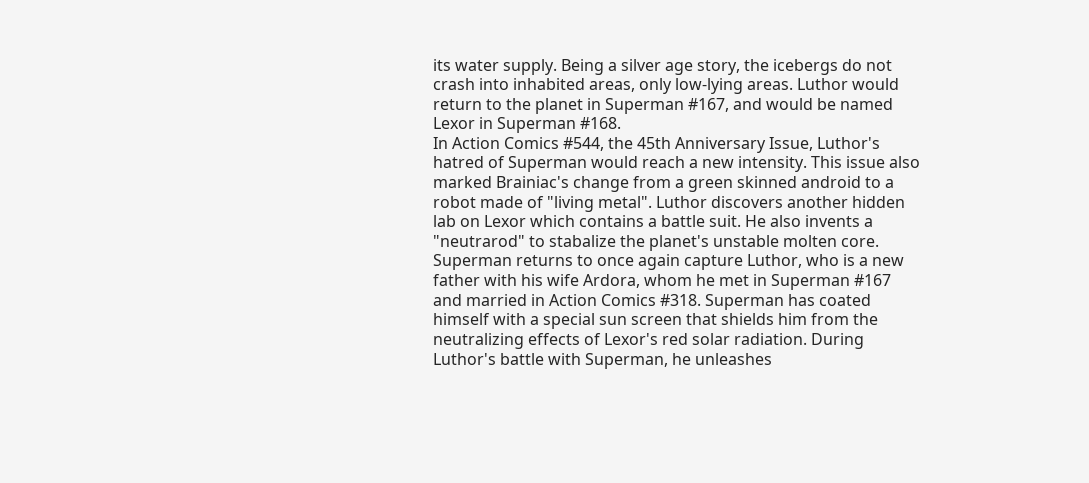its water supply. Being a silver age story, the icebergs do not crash into inhabited areas, only low-lying areas. Luthor would return to the planet in Superman #167, and would be named Lexor in Superman #168.
In Action Comics #544, the 45th Anniversary Issue, Luthor's hatred of Superman would reach a new intensity. This issue also marked Brainiac's change from a green skinned android to a robot made of "living metal". Luthor discovers another hidden lab on Lexor which contains a battle suit. He also invents a "neutrarod" to stabalize the planet's unstable molten core. Superman returns to once again capture Luthor, who is a new father with his wife Ardora, whom he met in Superman #167 and married in Action Comics #318. Superman has coated himself with a special sun screen that shields him from the neutralizing effects of Lexor's red solar radiation. During Luthor's battle with Superman, he unleashes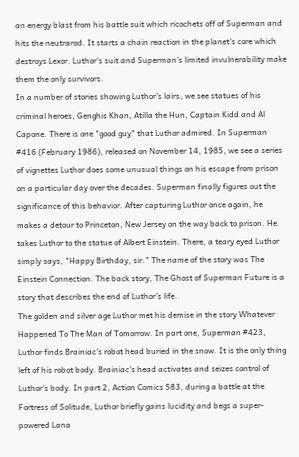an energy blast from his battle suit which ricochets off of Superman and hits the neutrarod. It starts a chain reaction in the planet's core which destroys Lexor. Luthor's suit and Superman's limited invulnerability make them the only survivors.
In a number of stories showing Luthor's lairs, we see statues of his criminal heroes, Genghis Khan, Atilla the Hun, Captain Kidd and Al Capone. There is one "good guy" that Luthor admired. In Superman #416 (February 1986), released on November 14, 1985, we see a series of vignettes Luthor does some unusual things on his escape from prison on a particular day over the decades. Superman finally figures out the significance of this behavior. After capturing Luthor once again, he makes a detour to Princeton, New Jersey on the way back to prison. He takes Luthor to the statue of Albert Einstein. There, a teary eyed Luthor simply says, "Happy Birthday, sir." The name of the story was The Einstein Connection. The back story, The Ghost of Superman Future is a story that describes the end of Luthor's life.
The golden and silver age Luthor met his demise in the story Whatever Happened To The Man of Tomorrow. In part one, Superman #423, Luthor finds Brainiac's robot head buried in the snow. It is the only thing left of his robot body. Brainiac's head activates and seizes control of Luthor's body. In part 2, Action Comics 583, during a battle at the Fortress of Solitude, Luthor briefly gains lucidity and begs a super-powered Lana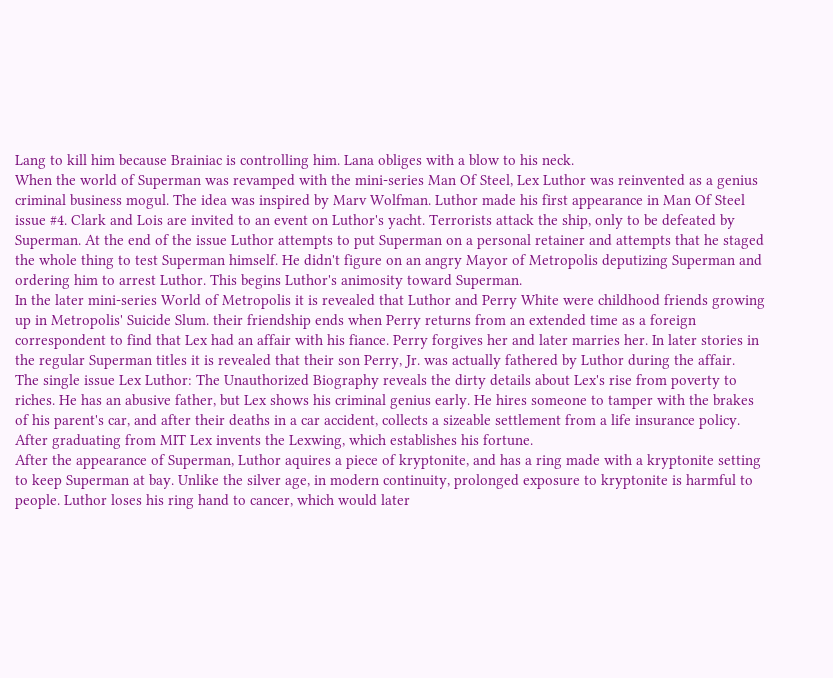Lang to kill him because Brainiac is controlling him. Lana obliges with a blow to his neck.
When the world of Superman was revamped with the mini-series Man Of Steel, Lex Luthor was reinvented as a genius criminal business mogul. The idea was inspired by Marv Wolfman. Luthor made his first appearance in Man Of Steel issue #4. Clark and Lois are invited to an event on Luthor's yacht. Terrorists attack the ship, only to be defeated by Superman. At the end of the issue Luthor attempts to put Superman on a personal retainer and attempts that he staged the whole thing to test Superman himself. He didn't figure on an angry Mayor of Metropolis deputizing Superman and ordering him to arrest Luthor. This begins Luthor's animosity toward Superman.
In the later mini-series World of Metropolis it is revealed that Luthor and Perry White were childhood friends growing up in Metropolis' Suicide Slum. their friendship ends when Perry returns from an extended time as a foreign correspondent to find that Lex had an affair with his fiance. Perry forgives her and later marries her. In later stories in the regular Superman titles it is revealed that their son Perry, Jr. was actually fathered by Luthor during the affair.
The single issue Lex Luthor: The Unauthorized Biography reveals the dirty details about Lex's rise from poverty to riches. He has an abusive father, but Lex shows his criminal genius early. He hires someone to tamper with the brakes of his parent's car, and after their deaths in a car accident, collects a sizeable settlement from a life insurance policy. After graduating from MIT Lex invents the Lexwing, which establishes his fortune.
After the appearance of Superman, Luthor aquires a piece of kryptonite, and has a ring made with a kryptonite setting to keep Superman at bay. Unlike the silver age, in modern continuity, prolonged exposure to kryptonite is harmful to people. Luthor loses his ring hand to cancer, which would later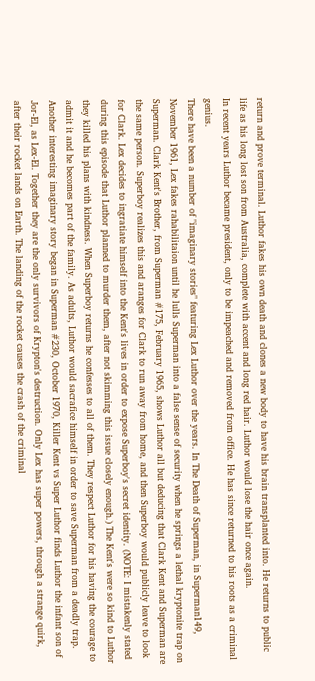return and prove terminal. Luthor fakes his own death and clones a new body to have his brain transplanted into. He returns to public life as his long lost son from Australia, complete with accent and long red hair. Luthor would lose the hair once again.
In recent years Luthor became president, only to be impeached and removed from office. He has since returned to his roots as a criminal genius.
There have been a number of "imaginary stories" featuring Lex Luthor over the years. In The Death of Superman, in Superman149, November 1961, Lex fakes rahabilitaion until he lulls Superman into a false sense of security when he springs a lethal kryptonite trap on Superman. Clark Kent's Brother, from Superman #175, February 1965, shows Luthor all but deducing that Clark Kent and Superman are the same person. Superboy realizes this and aranges for Clark to run away from home, and then Superboy would publicly leave to look for Clark. Lex decides to ingratiate himself into the Kent's lives in order to expose Superboy's secret identity. (NOTE: I mistakenly stated during this episode that Luthor planned to murder them, after not skimming this issue closely enough.) The Kent's were so kind to Luthor they killed his plans with kindness. When Superboy returns he confesses to all of them. They respect Luthor for his having the courage to admit it and he becomes part of the family. As adults, Luthor would sacrafice himself in order to save Superman from a deadly trap.
Another interesting imaginary story began in Superman #230, October 1970, Killer Kent vs Super Luthor finds Luthor the infant son of Jor-El, as Lex-El. Together they are the only survivors of Krypton's destruction. Only Lex has super powers, through a strange quirk, after their rocket lands on Earth. The landing of the rocket causes the crash of the criminal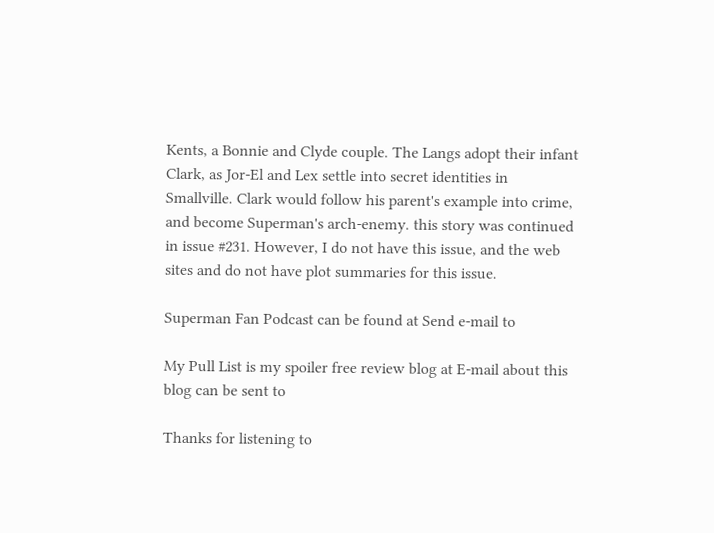Kents, a Bonnie and Clyde couple. The Langs adopt their infant Clark, as Jor-El and Lex settle into secret identities in Smallville. Clark would follow his parent's example into crime, and become Superman's arch-enemy. this story was continued in issue #231. However, I do not have this issue, and the web sites and do not have plot summaries for this issue.

Superman Fan Podcast can be found at Send e-mail to

My Pull List is my spoiler free review blog at E-mail about this blog can be sent to

Thanks for listening to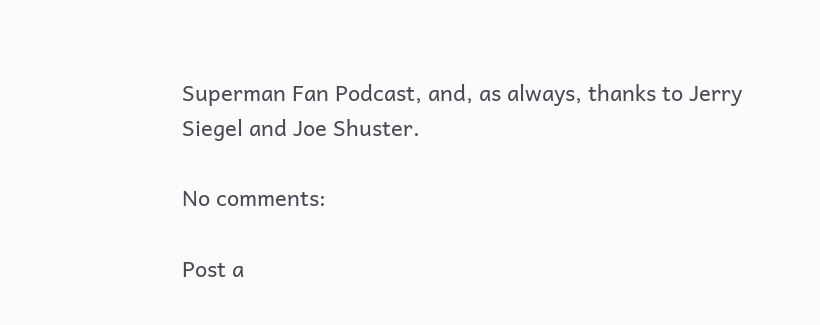Superman Fan Podcast, and, as always, thanks to Jerry Siegel and Joe Shuster.

No comments:

Post a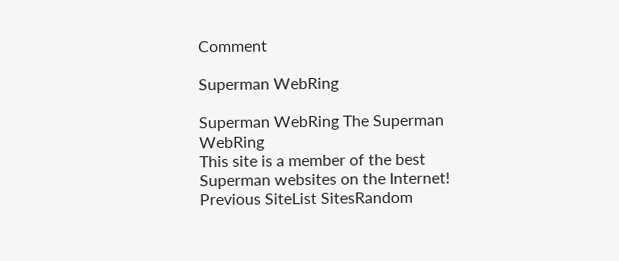Comment

Superman WebRing

Superman WebRing The Superman WebRing
This site is a member of the best
Superman websites on the Internet!
Previous SiteList SitesRandom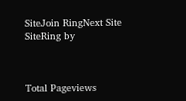SiteJoin RingNext Site
SiteRing by



Total Pageviews